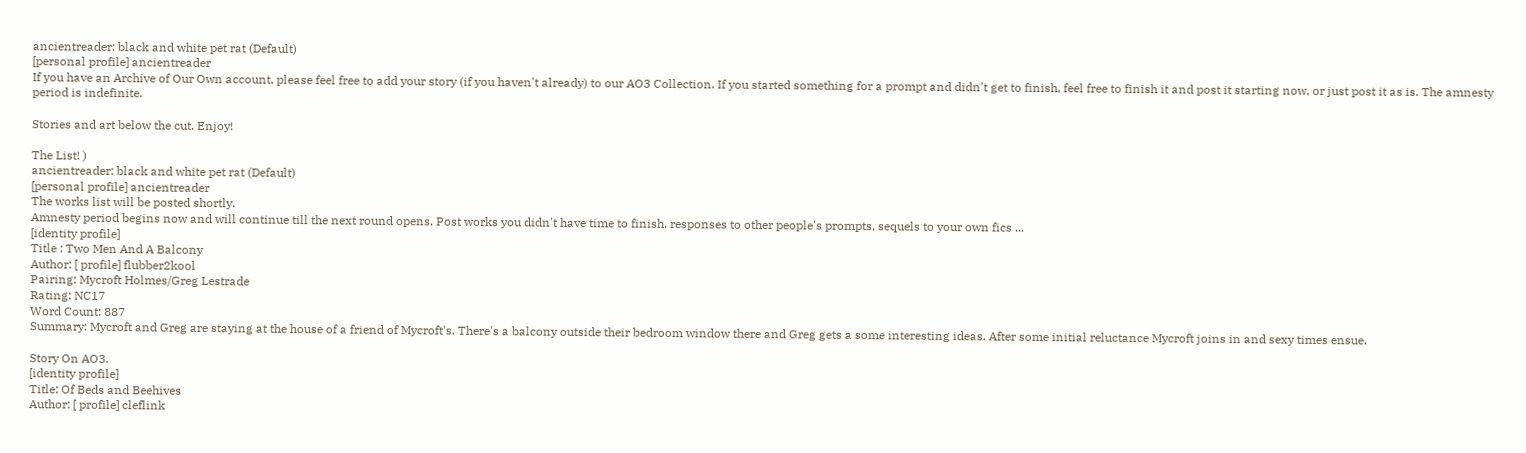ancientreader: black and white pet rat (Default)
[personal profile] ancientreader
If you have an Archive of Our Own account, please feel free to add your story (if you haven't already) to our AO3 Collection. If you started something for a prompt and didn't get to finish, feel free to finish it and post it starting now, or just post it as is. The amnesty period is indefinite.

Stories and art below the cut. Enjoy!

The List! )
ancientreader: black and white pet rat (Default)
[personal profile] ancientreader
The works list will be posted shortly.
Amnesty period begins now and will continue till the next round opens. Post works you didn't have time to finish, responses to other people's prompts, sequels to your own fics ...
[identity profile]
Title : Two Men And A Balcony
Author: [ profile] flubber2kool
Pairing: Mycroft Holmes/Greg Lestrade
Rating: NC17
Word Count: 887
Summary: Mycroft and Greg are staying at the house of a friend of Mycroft's. There's a balcony outside their bedroom window there and Greg gets a some interesting ideas. After some initial reluctance Mycroft joins in and sexy times ensue.

Story On AO3.
[identity profile]
Title: Of Beds and Beehives
Author: [ profile] cleflink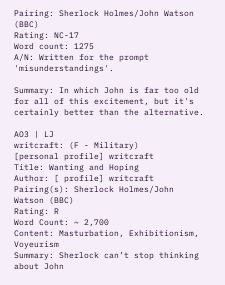Pairing: Sherlock Holmes/John Watson (BBC)
Rating: NC-17
Word count: 1275
A/N: Written for the prompt 'misunderstandings'.

Summary: In which John is far too old for all of this excitement, but it's certainly better than the alternative.

AO3 | LJ
writcraft: (F - Military)
[personal profile] writcraft
Title: Wanting and Hoping
Author: [ profile] writcraft
Pairing(s): Sherlock Holmes/John Watson (BBC)
Rating: R
Word Count: ~ 2,700
Content: Masturbation, Exhibitionism, Voyeurism
Summary: Sherlock can’t stop thinking about John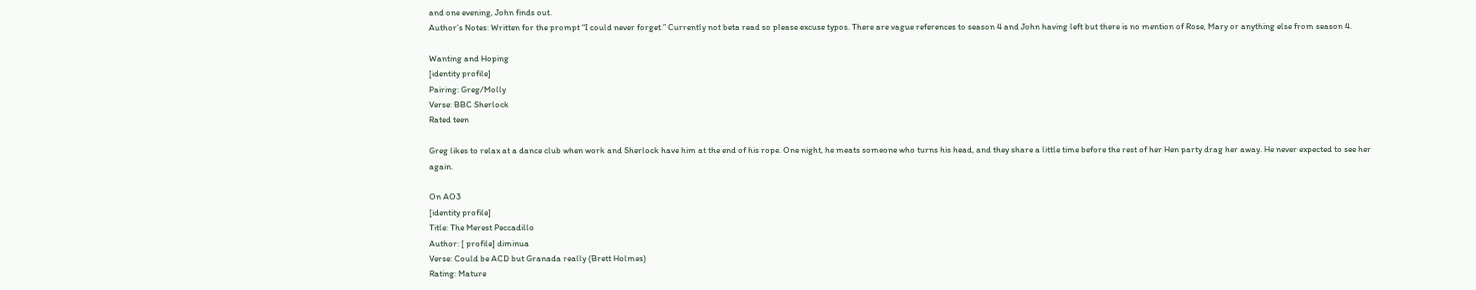and one evening, John finds out.
Author’s Notes: Written for the prompt “I could never forget.” Currently not beta read so please excuse typos. There are vague references to season 4 and John having left but there is no mention of Rose, Mary or anything else from season 4.

Wanting and Hoping
[identity profile]
Pairing: Greg/Molly
Verse: BBC Sherlock
Rated teen

Greg likes to relax at a dance club when work and Sherlock have him at the end of his rope. One night, he meats someone who turns his head, and they share a little time before the rest of her Hen party drag her away. He never expected to see her again.

On AO3
[identity profile]
Title: The Merest Peccadillo
Author: [ profile] diminua
Verse: Could be ACD but Granada really (Brett Holmes)
Rating: Mature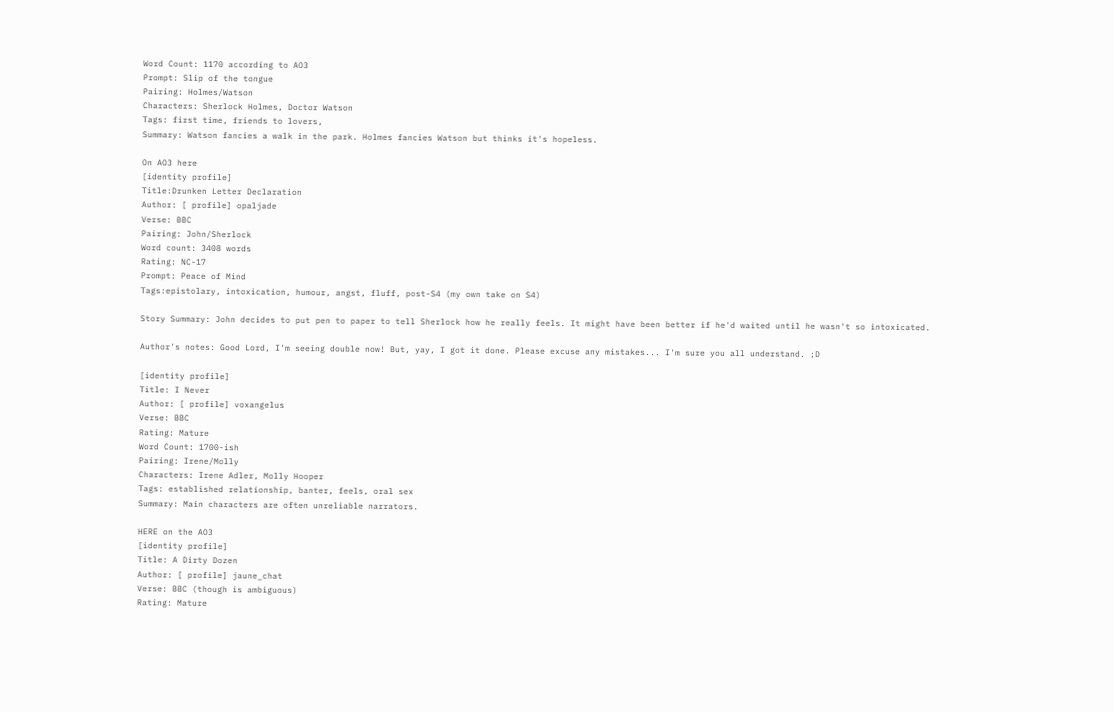Word Count: 1170 according to AO3
Prompt: Slip of the tongue
Pairing: Holmes/Watson
Characters: Sherlock Holmes, Doctor Watson
Tags: first time, friends to lovers,
Summary: Watson fancies a walk in the park. Holmes fancies Watson but thinks it's hopeless.

On AO3 here
[identity profile]
Title:Drunken Letter Declaration
Author: [ profile] opaljade
Verse: BBC
Pairing: John/Sherlock
Word count: 3408 words
Rating: NC-17
Prompt: Peace of Mind
Tags:epistolary, intoxication, humour, angst, fluff, post-S4 (my own take on S4)

Story Summary: John decides to put pen to paper to tell Sherlock how he really feels. It might have been better if he'd waited until he wasn't so intoxicated.

Author's notes: Good Lord, I'm seeing double now! But, yay, I got it done. Please excuse any mistakes... I'm sure you all understand. ;D

[identity profile]
Title: I Never
Author: [ profile] voxangelus
Verse: BBC
Rating: Mature
Word Count: 1700-ish
Pairing: Irene/Molly
Characters: Irene Adler, Molly Hooper
Tags: established relationship, banter, feels, oral sex
Summary: Main characters are often unreliable narrators.

HERE on the AO3
[identity profile]
Title: A Dirty Dozen
Author: [ profile] jaune_chat
Verse: BBC (though is ambiguous)
Rating: Mature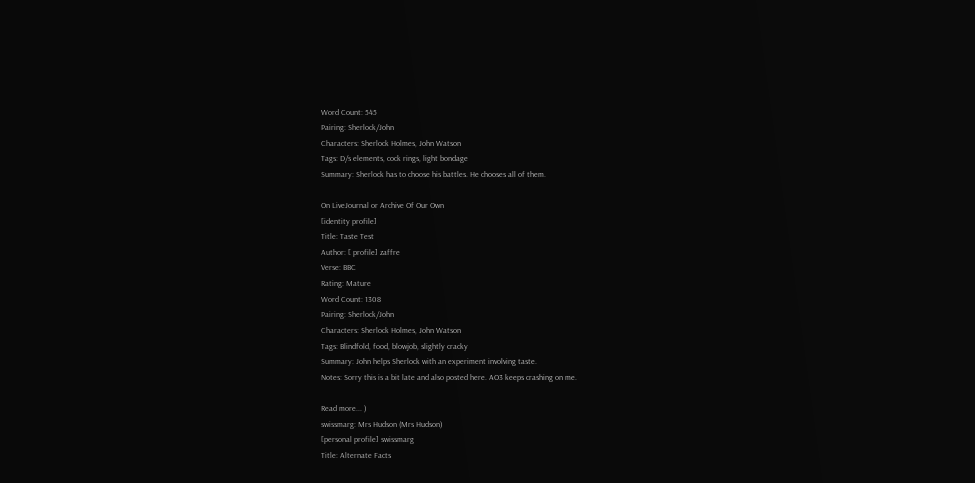Word Count: 545
Pairing: Sherlock/John
Characters: Sherlock Holmes, John Watson
Tags: D/s elements, cock rings, light bondage
Summary: Sherlock has to choose his battles. He chooses all of them.

On LiveJournal or Archive Of Our Own
[identity profile]
Title: Taste Test
Author: [ profile] zaffre
Verse: BBC
Rating: Mature
Word Count: 1308
Pairing: Sherlock/John
Characters: Sherlock Holmes, John Watson
Tags: Blindfold, food, blowjob, slightly cracky
Summary: John helps Sherlock with an experiment involving taste.
Notes: Sorry this is a bit late and also posted here. AO3 keeps crashing on me.

Read more... )
swissmarg: Mrs Hudson (Mrs Hudson)
[personal profile] swissmarg
Title: Alternate Facts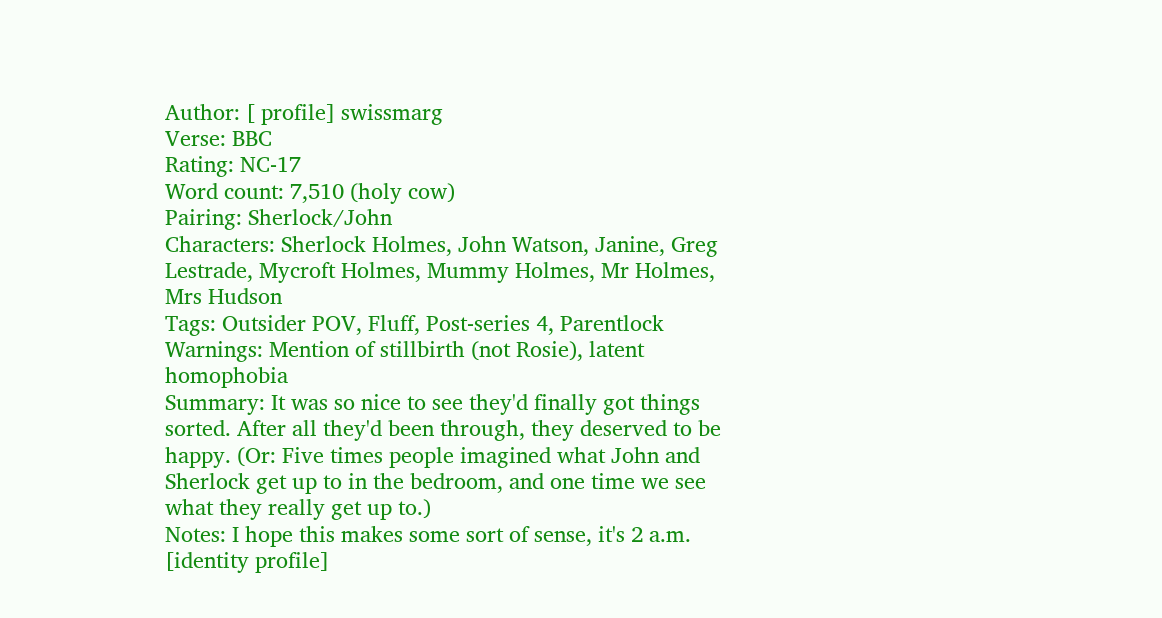Author: [ profile] swissmarg
Verse: BBC
Rating: NC-17
Word count: 7,510 (holy cow)
Pairing: Sherlock/John
Characters: Sherlock Holmes, John Watson, Janine, Greg Lestrade, Mycroft Holmes, Mummy Holmes, Mr Holmes, Mrs Hudson
Tags: Outsider POV, Fluff, Post-series 4, Parentlock
Warnings: Mention of stillbirth (not Rosie), latent homophobia
Summary: It was so nice to see they'd finally got things sorted. After all they'd been through, they deserved to be happy. (Or: Five times people imagined what John and Sherlock get up to in the bedroom, and one time we see what they really get up to.)
Notes: I hope this makes some sort of sense, it's 2 a.m.
[identity profile]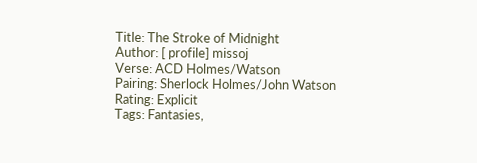Title: The Stroke of Midnight
Author: [ profile] missoj
Verse: ACD Holmes/Watson
Pairing: Sherlock Holmes/John Watson
Rating: Explicit
Tags: Fantasies,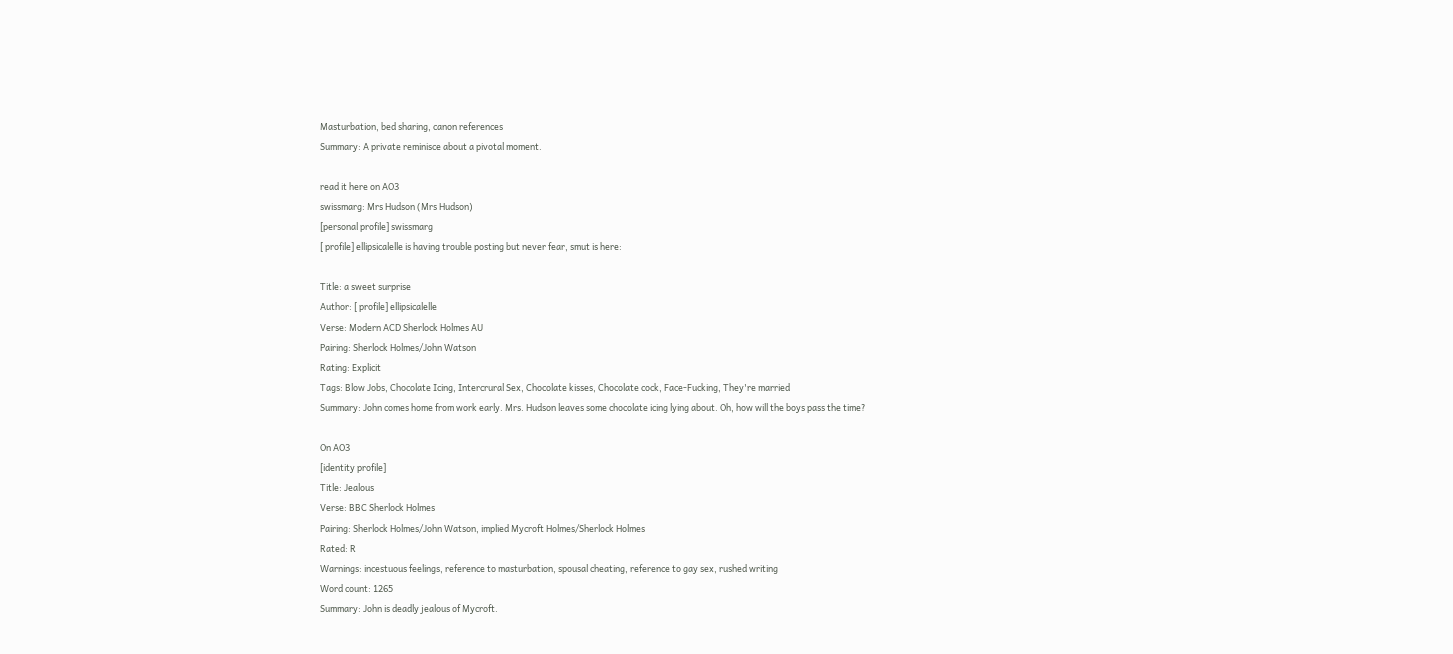Masturbation, bed sharing, canon references
Summary: A private reminisce about a pivotal moment.

read it here on AO3
swissmarg: Mrs Hudson (Mrs Hudson)
[personal profile] swissmarg
[ profile] ellipsicalelle is having trouble posting but never fear, smut is here:

Title: a sweet surprise
Author: [ profile] ellipsicalelle
Verse: Modern ACD Sherlock Holmes AU
Pairing: Sherlock Holmes/John Watson
Rating: Explicit
Tags: Blow Jobs, Chocolate Icing, Intercrural Sex, Chocolate kisses, Chocolate cock, Face-Fucking, They're married
Summary: John comes home from work early. Mrs. Hudson leaves some chocolate icing lying about. Oh, how will the boys pass the time?

On AO3
[identity profile]
Title: Jealous
Verse: BBC Sherlock Holmes
Pairing: Sherlock Holmes/John Watson, implied Mycroft Holmes/Sherlock Holmes
Rated: R
Warnings: incestuous feelings, reference to masturbation, spousal cheating, reference to gay sex, rushed writing
Word count: 1265
Summary: John is deadly jealous of Mycroft.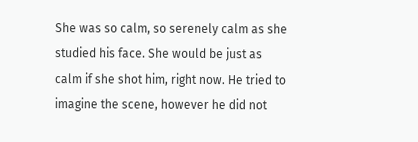She was so calm, so serenely calm as she studied his face. She would be just as calm if she shot him, right now. He tried to imagine the scene, however he did not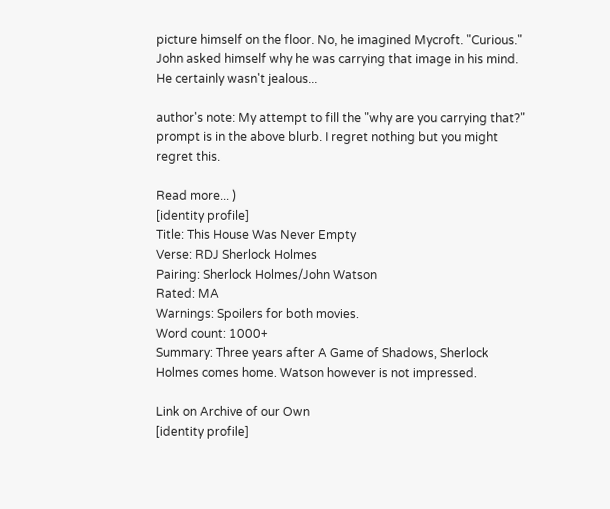picture himself on the floor. No, he imagined Mycroft. "Curious." John asked himself why he was carrying that image in his mind. He certainly wasn't jealous...

author's note: My attempt to fill the "why are you carrying that?" prompt is in the above blurb. I regret nothing but you might regret this.

Read more... )
[identity profile]
Title: This House Was Never Empty
Verse: RDJ Sherlock Holmes
Pairing: Sherlock Holmes/John Watson
Rated: MA
Warnings: Spoilers for both movies.
Word count: 1000+
Summary: Three years after A Game of Shadows, Sherlock Holmes comes home. Watson however is not impressed.

Link on Archive of our Own
[identity profile]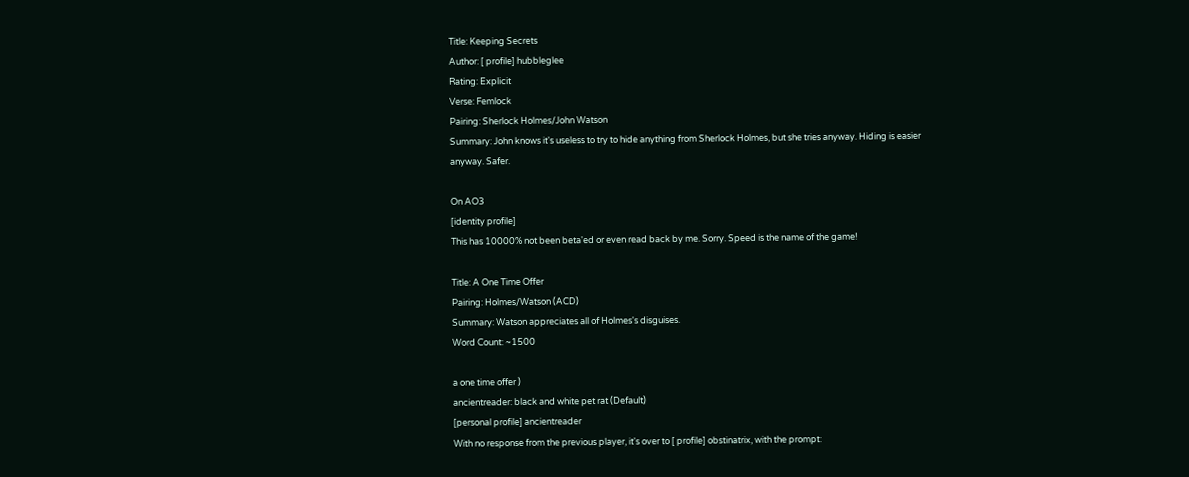Title: Keeping Secrets
Author: [ profile] hubbleglee
Rating: Explicit
Verse: Femlock
Pairing: Sherlock Holmes/John Watson
Summary: John knows it's useless to try to hide anything from Sherlock Holmes, but she tries anyway. Hiding is easier anyway. Safer.

On AO3
[identity profile]
This has 10000% not been beta'ed or even read back by me. Sorry. Speed is the name of the game!

Title: A One Time Offer
Pairing: Holmes/Watson (ACD)
Summary: Watson appreciates all of Holmes's disguises.
Word Count: ~1500

a one time offer )
ancientreader: black and white pet rat (Default)
[personal profile] ancientreader
With no response from the previous player, it's over to [ profile] obstinatrix, with the prompt: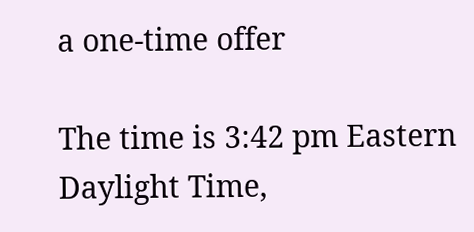a one-time offer

The time is 3:42 pm Eastern Daylight Time,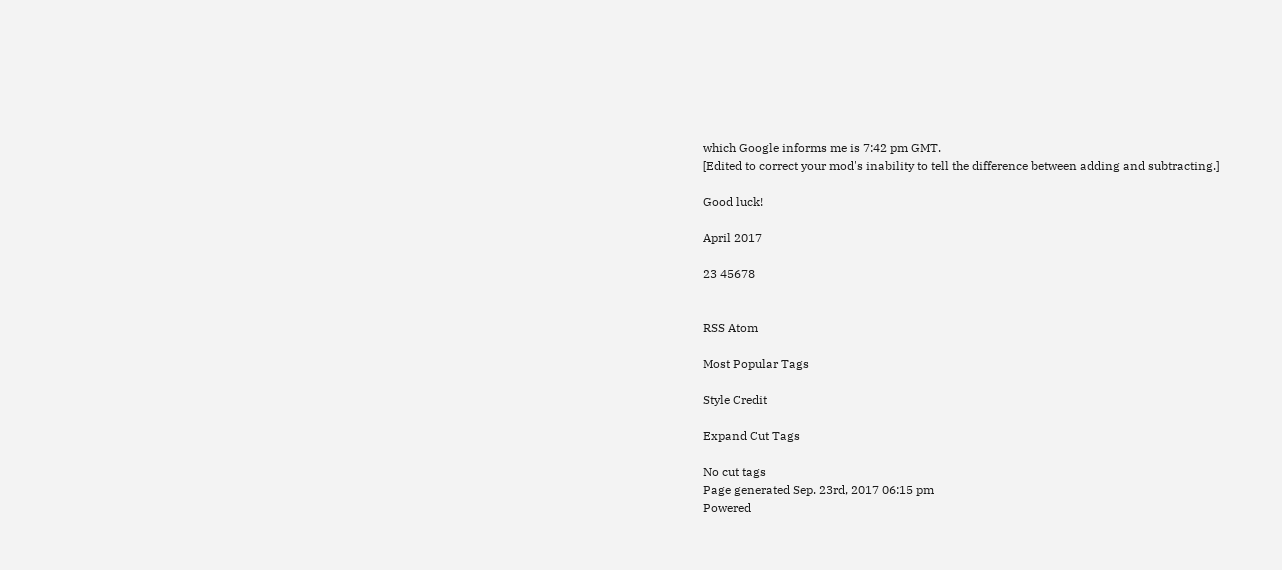which Google informs me is 7:42 pm GMT.
[Edited to correct your mod's inability to tell the difference between adding and subtracting.]

Good luck!

April 2017

23 45678


RSS Atom

Most Popular Tags

Style Credit

Expand Cut Tags

No cut tags
Page generated Sep. 23rd, 2017 06:15 pm
Powered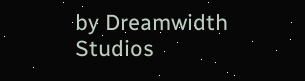by Dreamwidth Studios